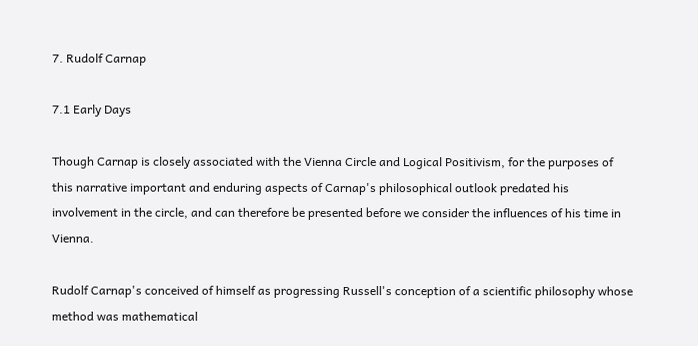7. Rudolf Carnap

7.1 Early Days

Though Carnap is closely associated with the Vienna Circle and Logical Positivism, for the purposes of this narrative important and enduring aspects of Carnap's philosophical outlook predated his involvement in the circle, and can therefore be presented before we consider the influences of his time in Vienna.

Rudolf Carnap's conceived of himself as progressing Russell's conception of a scientific philosophy whose method was mathematical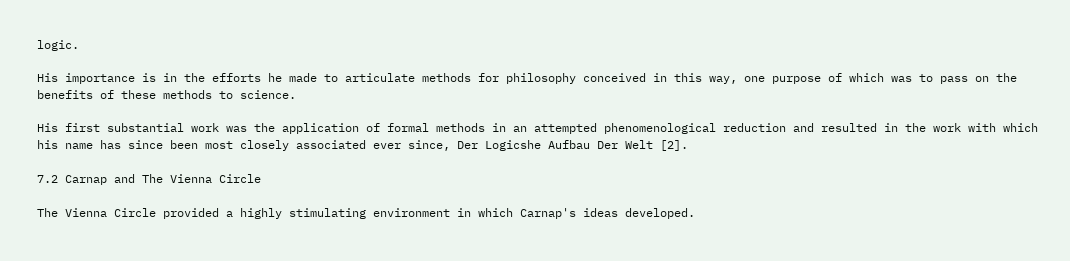logic.

His importance is in the efforts he made to articulate methods for philosophy conceived in this way, one purpose of which was to pass on the benefits of these methods to science.

His first substantial work was the application of formal methods in an attempted phenomenological reduction and resulted in the work with which his name has since been most closely associated ever since, Der Logicshe Aufbau Der Welt [2].

7.2 Carnap and The Vienna Circle

The Vienna Circle provided a highly stimulating environment in which Carnap's ideas developed.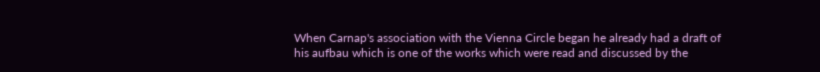When Carnap's association with the Vienna Circle began he already had a draft of his aufbau which is one of the works which were read and discussed by the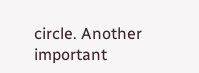circle. Another important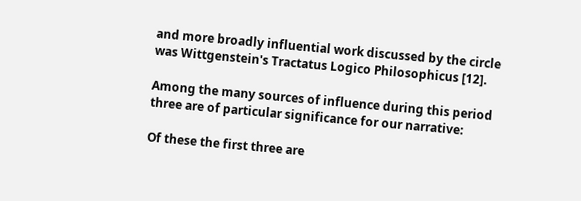and more broadly influential work discussed by the circle was Wittgenstein's Tractatus Logico Philosophicus [12].

Among the many sources of influence during this period three are of particular significance for our narrative:

Of these the first three are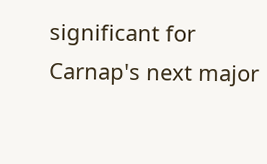significant for Carnap's next major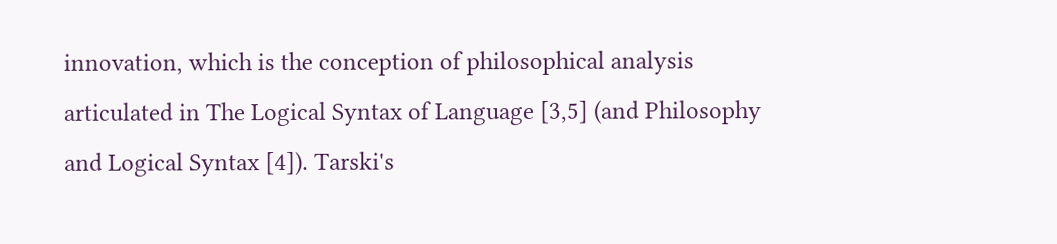innovation, which is the conception of philosophical analysis articulated in The Logical Syntax of Language [3,5] (and Philosophy and Logical Syntax [4]). Tarski's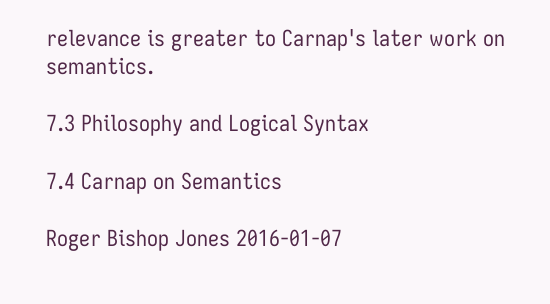relevance is greater to Carnap's later work on semantics.

7.3 Philosophy and Logical Syntax

7.4 Carnap on Semantics

Roger Bishop Jones 2016-01-07